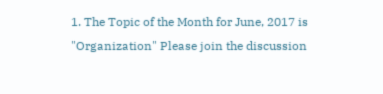1. The Topic of the Month for June, 2017 is "Organization" Please join the discussion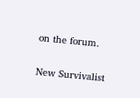on the forum.

New Survivalist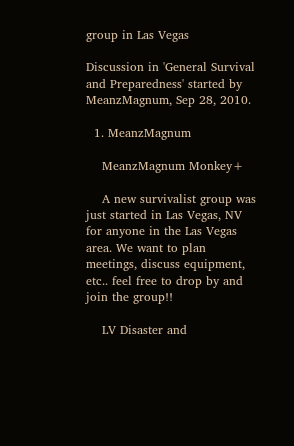group in Las Vegas

Discussion in 'General Survival and Preparedness' started by MeanzMagnum, Sep 28, 2010.

  1. MeanzMagnum

    MeanzMagnum Monkey+

    A new survivalist group was just started in Las Vegas, NV for anyone in the Las Vegas area. We want to plan meetings, discuss equipment, etc.. feel free to drop by and join the group!!

    LV Disaster and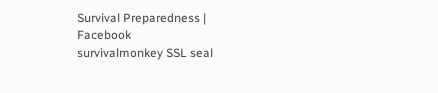Survival Preparedness | Facebook
survivalmonkey SSL seal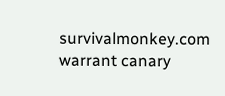survivalmonkey.com warrant canary